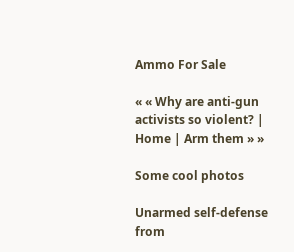Ammo For Sale

« « Why are anti-gun activists so violent? | Home | Arm them » »

Some cool photos

Unarmed self-defense from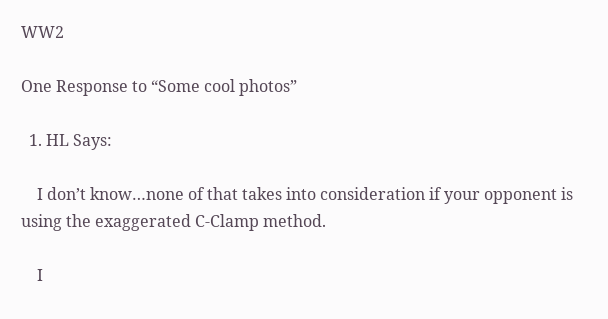WW2

One Response to “Some cool photos”

  1. HL Says:

    I don’t know…none of that takes into consideration if your opponent is using the exaggerated C-Clamp method.

    I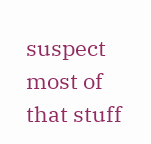suspect most of that stuff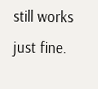still works just fine.